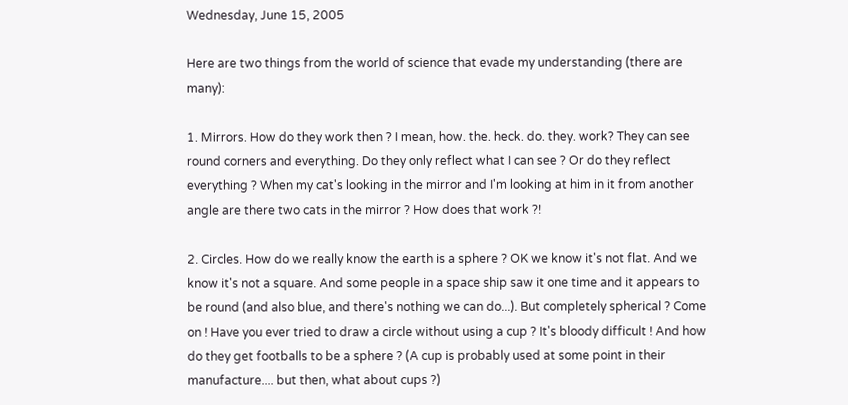Wednesday, June 15, 2005

Here are two things from the world of science that evade my understanding (there are many):

1. Mirrors. How do they work then ? I mean, how. the. heck. do. they. work? They can see round corners and everything. Do they only reflect what I can see ? Or do they reflect everything ? When my cat's looking in the mirror and I'm looking at him in it from another angle are there two cats in the mirror ? How does that work ?!

2. Circles. How do we really know the earth is a sphere ? OK we know it's not flat. And we know it's not a square. And some people in a space ship saw it one time and it appears to be round (and also blue, and there's nothing we can do...). But completely spherical ? Come on ! Have you ever tried to draw a circle without using a cup ? It's bloody difficult ! And how do they get footballs to be a sphere ? (A cup is probably used at some point in their manufacture.... but then, what about cups ?)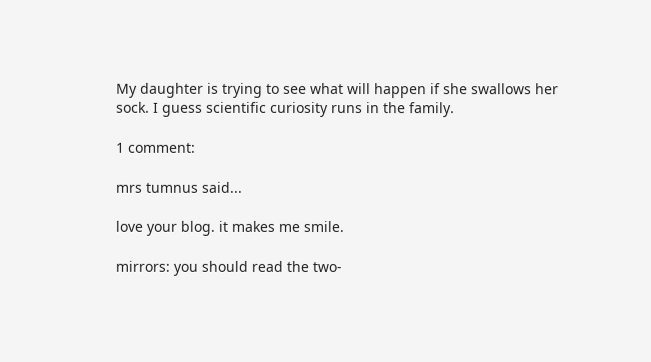My daughter is trying to see what will happen if she swallows her sock. I guess scientific curiosity runs in the family.

1 comment:

mrs tumnus said...

love your blog. it makes me smile.

mirrors: you should read the two-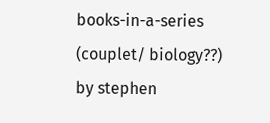books-in-a-series (couplet/ biology??) by stephen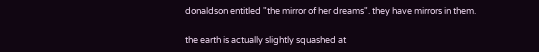donaldson entitled "the mirror of her dreams". they have mirrors in them.

the earth is actually slightly squashed at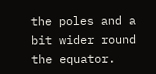the poles and a bit wider round the equator.